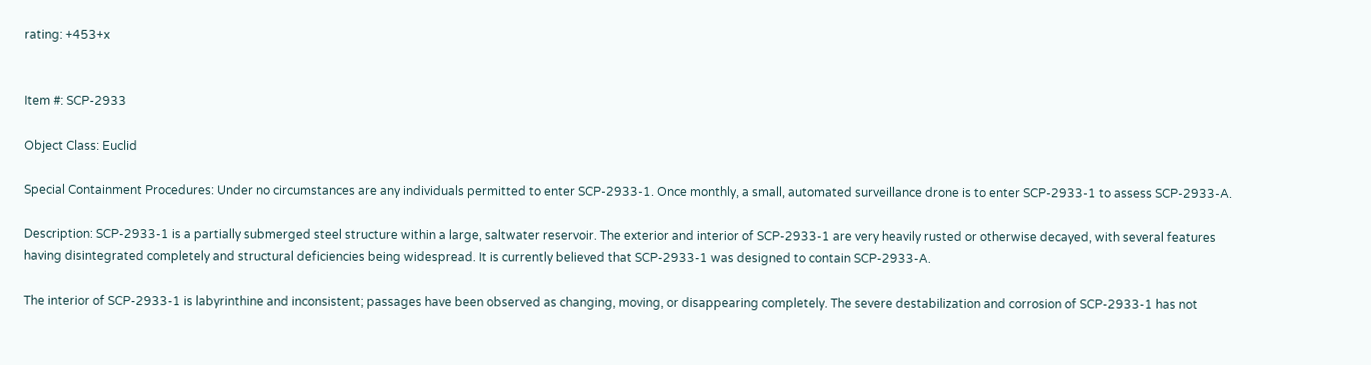rating: +453+x


Item #: SCP-2933

Object Class: Euclid

Special Containment Procedures: Under no circumstances are any individuals permitted to enter SCP-2933-1. Once monthly, a small, automated surveillance drone is to enter SCP-2933-1 to assess SCP-2933-A.

Description: SCP-2933-1 is a partially submerged steel structure within a large, saltwater reservoir. The exterior and interior of SCP-2933-1 are very heavily rusted or otherwise decayed, with several features having disintegrated completely and structural deficiencies being widespread. It is currently believed that SCP-2933-1 was designed to contain SCP-2933-A.

The interior of SCP-2933-1 is labyrinthine and inconsistent; passages have been observed as changing, moving, or disappearing completely. The severe destabilization and corrosion of SCP-2933-1 has not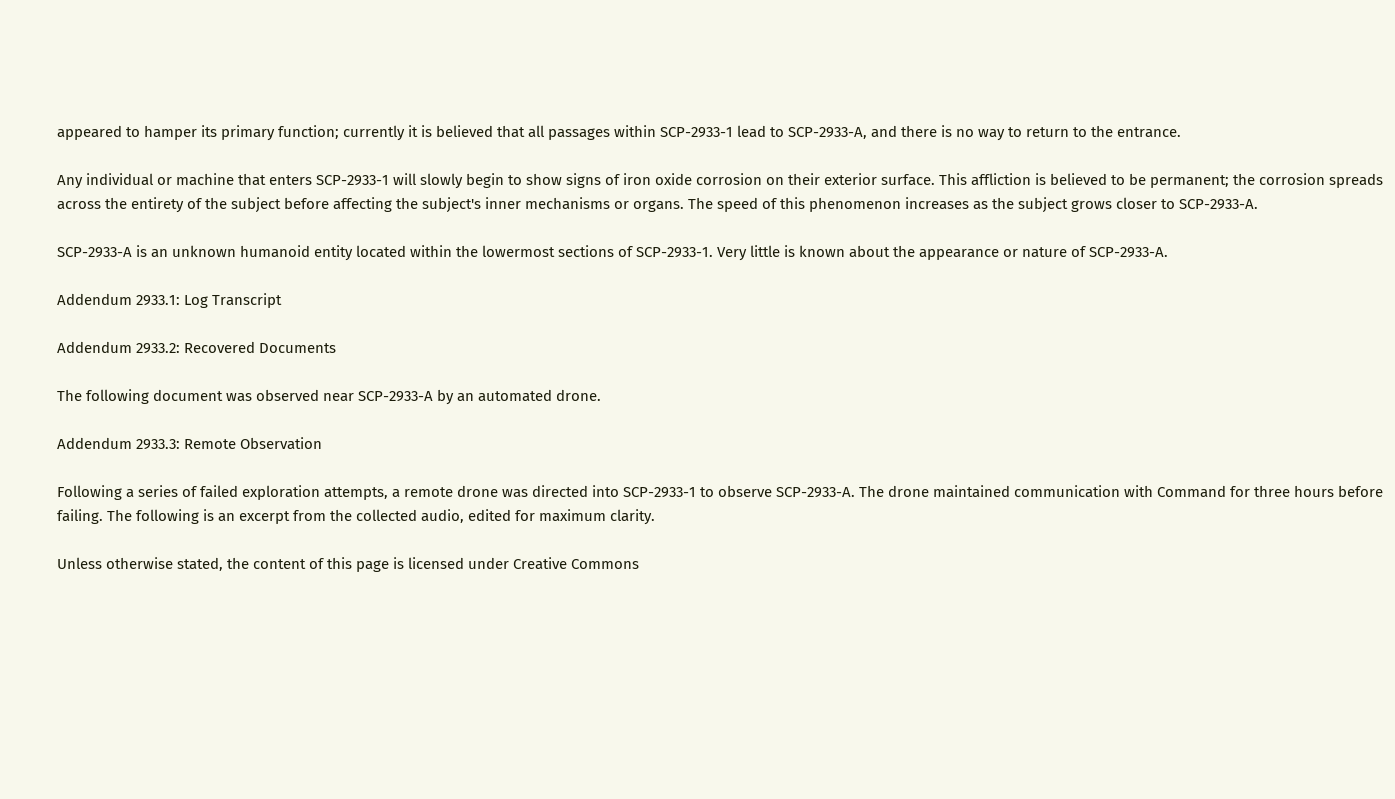appeared to hamper its primary function; currently it is believed that all passages within SCP-2933-1 lead to SCP-2933-A, and there is no way to return to the entrance.

Any individual or machine that enters SCP-2933-1 will slowly begin to show signs of iron oxide corrosion on their exterior surface. This affliction is believed to be permanent; the corrosion spreads across the entirety of the subject before affecting the subject's inner mechanisms or organs. The speed of this phenomenon increases as the subject grows closer to SCP-2933-A.

SCP-2933-A is an unknown humanoid entity located within the lowermost sections of SCP-2933-1. Very little is known about the appearance or nature of SCP-2933-A.

Addendum 2933.1: Log Transcript

Addendum 2933.2: Recovered Documents

The following document was observed near SCP-2933-A by an automated drone.

Addendum 2933.3: Remote Observation

Following a series of failed exploration attempts, a remote drone was directed into SCP-2933-1 to observe SCP-2933-A. The drone maintained communication with Command for three hours before failing. The following is an excerpt from the collected audio, edited for maximum clarity.

Unless otherwise stated, the content of this page is licensed under Creative Commons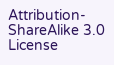Attribution-ShareAlike 3.0 License